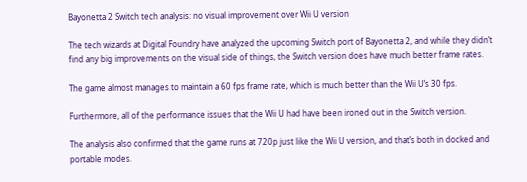Bayonetta 2 Switch tech analysis: no visual improvement over Wii U version

The tech wizards at Digital Foundry have analyzed the upcoming Switch port of Bayonetta 2, and while they didn’t find any big improvements on the visual side of things, the Switch version does have much better frame rates.

The game almost manages to maintain a 60 fps frame rate, which is much better than the Wii U’s 30 fps.

Furthermore, all of the performance issues that the Wii U had have been ironed out in the Switch version.

The analysis also confirmed that the game runs at 720p just like the Wii U version, and that’s both in docked and portable modes.